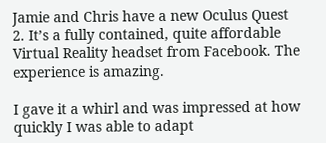Jamie and Chris have a new Oculus Quest 2. It’s a fully contained, quite affordable Virtual Reality headset from Facebook. The experience is amazing.

I gave it a whirl and was impressed at how quickly I was able to adapt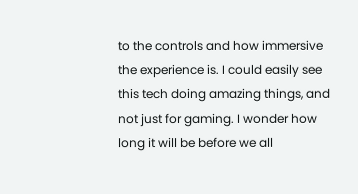to the controls and how immersive the experience is. I could easily see this tech doing amazing things, and not just for gaming. I wonder how long it will be before we all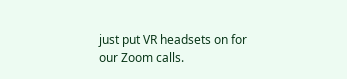just put VR headsets on for our Zoom calls.